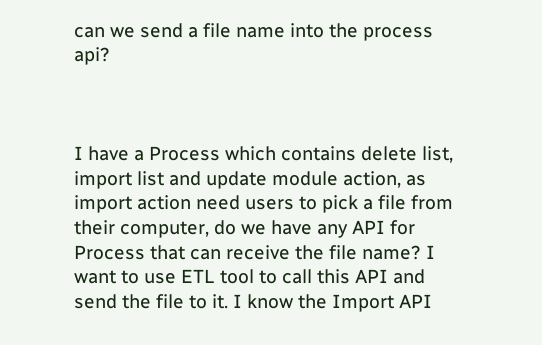can we send a file name into the process api?



I have a Process which contains delete list, import list and update module action, as import action need users to pick a file from their computer, do we have any API for Process that can receive the file name? I want to use ETL tool to call this API and send the file to it. I know the Import API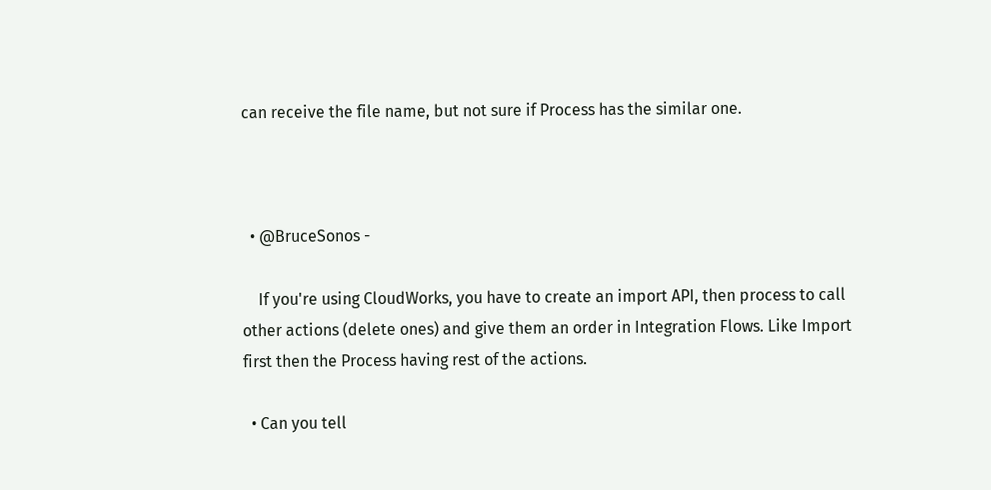can receive the file name, but not sure if Process has the similar one.



  • @BruceSonos -

    If you're using CloudWorks, you have to create an import API, then process to call other actions (delete ones) and give them an order in Integration Flows. Like Import first then the Process having rest of the actions.

  • Can you tell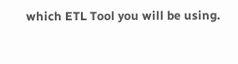which ETL Tool you will be using.